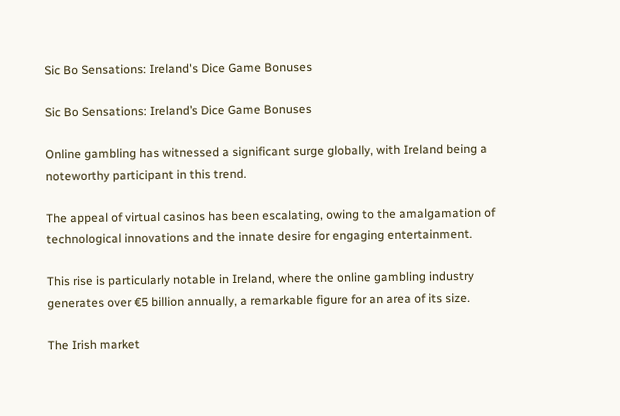Sic Bo Sensations: Ireland's Dice Game Bonuses

Sic Bo Sensations: Ireland’s Dice Game Bonuses

Online gambling has witnessed a significant surge globally, with Ireland being a noteworthy participant in this trend.

The appeal of virtual casinos has been escalating, owing to the amalgamation of technological innovations and the innate desire for engaging entertainment.

This rise is particularly notable in Ireland, where the online gambling industry generates over €5 billion annually, a remarkable figure for an area of its size.

The Irish market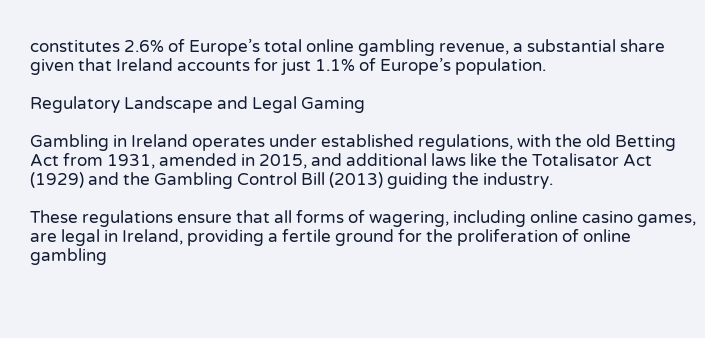constitutes 2.6% of Europe’s total online gambling revenue, a substantial share given that Ireland accounts for just 1.1% of Europe’s population.

Regulatory Landscape and Legal Gaming

Gambling in Ireland operates under established regulations, with the old Betting Act from 1931, amended in 2015, and additional laws like the Totalisator Act (1929) and the Gambling Control Bill (2013) guiding the industry.

These regulations ensure that all forms of wagering, including online casino games, are legal in Ireland, providing a fertile ground for the proliferation of online gambling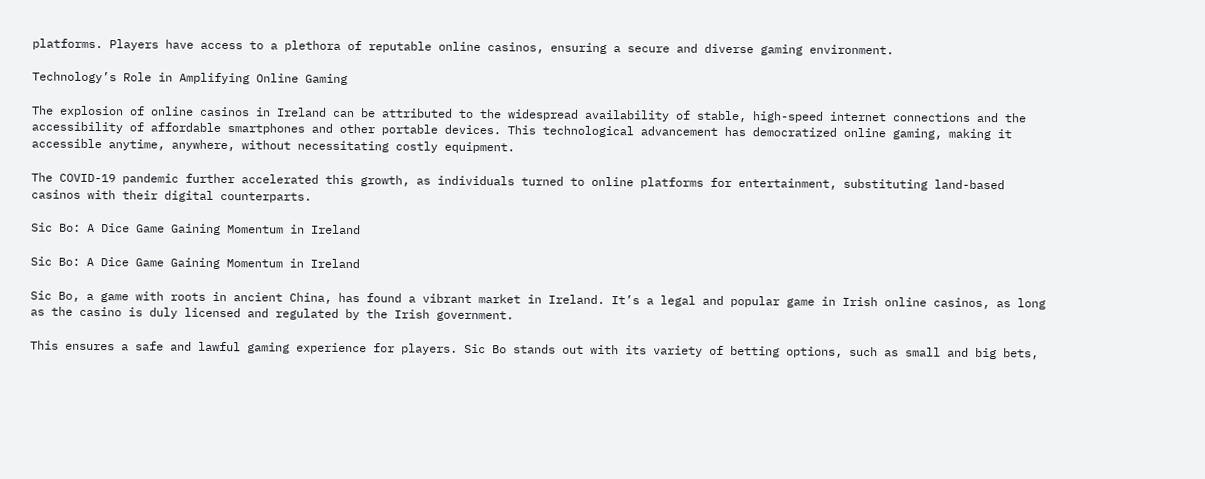platforms. Players have access to a plethora of reputable online casinos, ensuring a secure and diverse gaming environment.

Technology’s Role in Amplifying Online Gaming

The explosion of online casinos in Ireland can be attributed to the widespread availability of stable, high-speed internet connections and the accessibility of affordable smartphones and other portable devices. This technological advancement has democratized online gaming, making it accessible anytime, anywhere, without necessitating costly equipment.

The COVID-19 pandemic further accelerated this growth, as individuals turned to online platforms for entertainment, substituting land-based casinos with their digital counterparts.

Sic Bo: A Dice Game Gaining Momentum in Ireland

Sic Bo: A Dice Game Gaining Momentum in Ireland

Sic Bo, a game with roots in ancient China, has found a vibrant market in Ireland. It’s a legal and popular game in Irish online casinos, as long as the casino is duly licensed and regulated by the Irish government.

This ensures a safe and lawful gaming experience for players. Sic Bo stands out with its variety of betting options, such as small and big bets,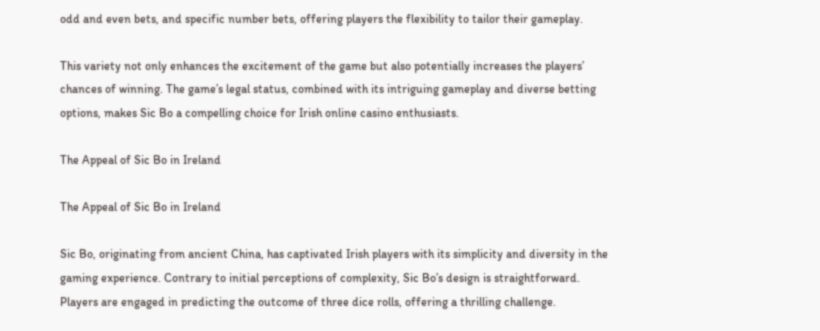odd and even bets, and specific number bets, offering players the flexibility to tailor their gameplay.

This variety not only enhances the excitement of the game but also potentially increases the players’ chances of winning. The game’s legal status, combined with its intriguing gameplay and diverse betting options, makes Sic Bo a compelling choice for Irish online casino enthusiasts.

The Appeal of Sic Bo in Ireland

The Appeal of Sic Bo in Ireland

Sic Bo, originating from ancient China, has captivated Irish players with its simplicity and diversity in the gaming experience. Contrary to initial perceptions of complexity, Sic Bo’s design is straightforward. Players are engaged in predicting the outcome of three dice rolls, offering a thrilling challenge.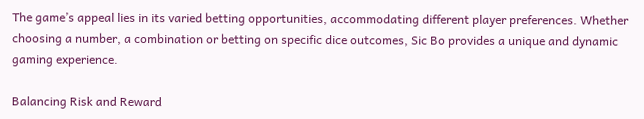The game’s appeal lies in its varied betting opportunities, accommodating different player preferences. Whether choosing a number, a combination or betting on specific dice outcomes, Sic Bo provides a unique and dynamic gaming experience.

Balancing Risk and Reward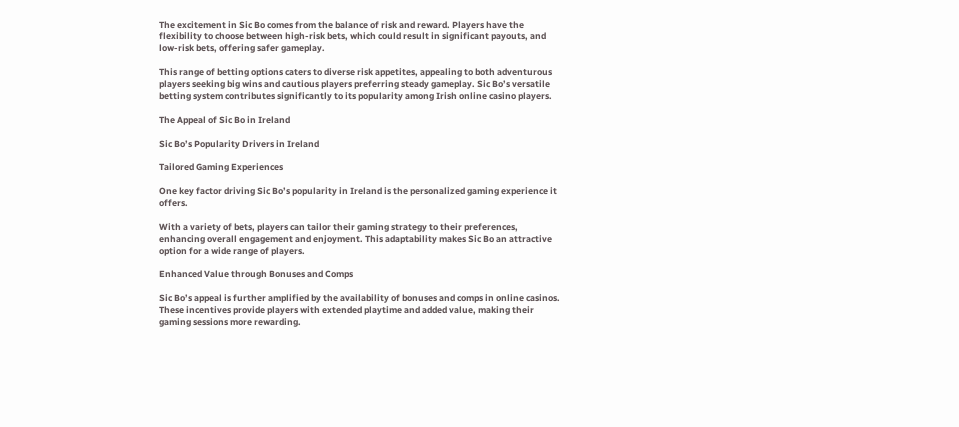The excitement in Sic Bo comes from the balance of risk and reward. Players have the flexibility to choose between high-risk bets, which could result in significant payouts, and low-risk bets, offering safer gameplay.

This range of betting options caters to diverse risk appetites, appealing to both adventurous players seeking big wins and cautious players preferring steady gameplay. Sic Bo’s versatile betting system contributes significantly to its popularity among Irish online casino players.

The Appeal of Sic Bo in Ireland

Sic Bo’s Popularity Drivers in Ireland

Tailored Gaming Experiences

One key factor driving Sic Bo’s popularity in Ireland is the personalized gaming experience it offers.

With a variety of bets, players can tailor their gaming strategy to their preferences, enhancing overall engagement and enjoyment. This adaptability makes Sic Bo an attractive option for a wide range of players.

Enhanced Value through Bonuses and Comps

Sic Bo’s appeal is further amplified by the availability of bonuses and comps in online casinos. These incentives provide players with extended playtime and added value, making their gaming sessions more rewarding.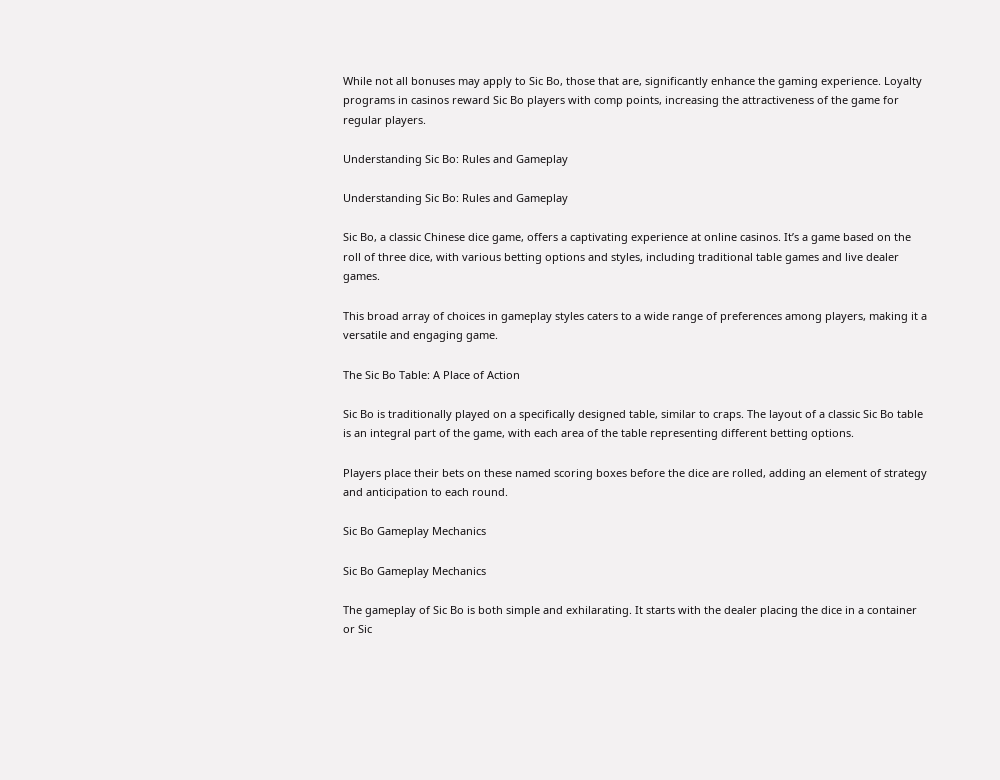While not all bonuses may apply to Sic Bo, those that are, significantly enhance the gaming experience. Loyalty programs in casinos reward Sic Bo players with comp points, increasing the attractiveness of the game for regular players.

Understanding Sic Bo: Rules and Gameplay

Understanding Sic Bo: Rules and Gameplay

Sic Bo, a classic Chinese dice game, offers a captivating experience at online casinos. It’s a game based on the roll of three dice, with various betting options and styles, including traditional table games and live dealer games.

This broad array of choices in gameplay styles caters to a wide range of preferences among players, making it a versatile and engaging game.

The Sic Bo Table: A Place of Action

Sic Bo is traditionally played on a specifically designed table, similar to craps. The layout of a classic Sic Bo table is an integral part of the game, with each area of the table representing different betting options.

Players place their bets on these named scoring boxes before the dice are rolled, adding an element of strategy and anticipation to each round.

Sic Bo Gameplay Mechanics

Sic Bo Gameplay Mechanics

The gameplay of Sic Bo is both simple and exhilarating. It starts with the dealer placing the dice in a container or Sic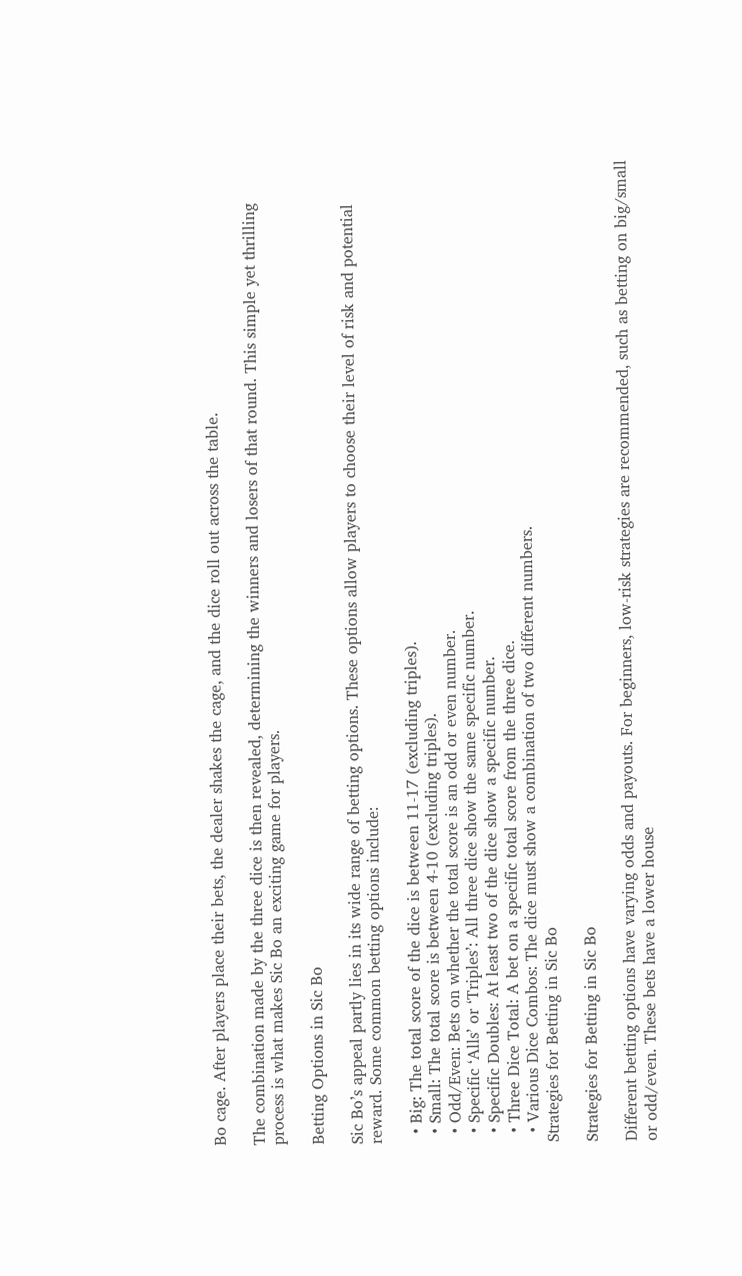Bo cage. After players place their bets, the dealer shakes the cage, and the dice roll out across the table.

The combination made by the three dice is then revealed, determining the winners and losers of that round. This simple yet thrilling process is what makes Sic Bo an exciting game for players.

Betting Options in Sic Bo

Sic Bo’s appeal partly lies in its wide range of betting options. These options allow players to choose their level of risk and potential reward. Some common betting options include:

  • Big: The total score of the dice is between 11-17 (excluding triples).
  • Small: The total score is between 4-10 (excluding triples).
  • Odd/Even: Bets on whether the total score is an odd or even number.
  • Specific ‘Alls’ or ‘Triples’: All three dice show the same specific number.
  • Specific Doubles: At least two of the dice show a specific number.
  • Three Dice Total: A bet on a specific total score from the three dice.
  • Various Dice Combos: The dice must show a combination of two different numbers.
Strategies for Betting in Sic Bo

Strategies for Betting in Sic Bo

Different betting options have varying odds and payouts. For beginners, low-risk strategies are recommended, such as betting on big/small or odd/even. These bets have a lower house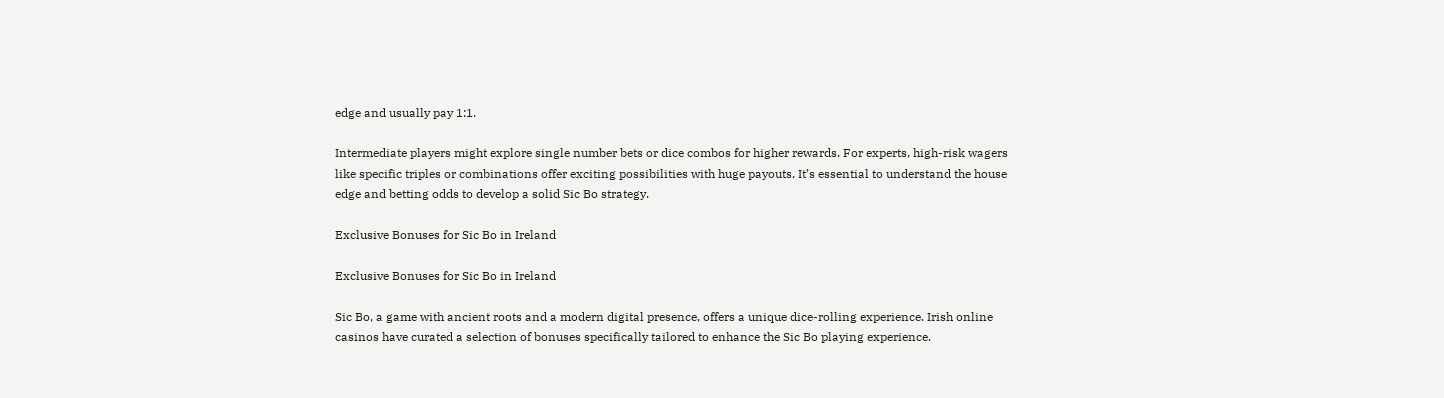edge and usually pay 1:1.

Intermediate players might explore single number bets or dice combos for higher rewards. For experts, high-risk wagers like specific triples or combinations offer exciting possibilities with huge payouts. It’s essential to understand the house edge and betting odds to develop a solid Sic Bo strategy.

Exclusive Bonuses for Sic Bo in Ireland

Exclusive Bonuses for Sic Bo in Ireland

Sic Bo, a game with ancient roots and a modern digital presence, offers a unique dice-rolling experience. Irish online casinos have curated a selection of bonuses specifically tailored to enhance the Sic Bo playing experience.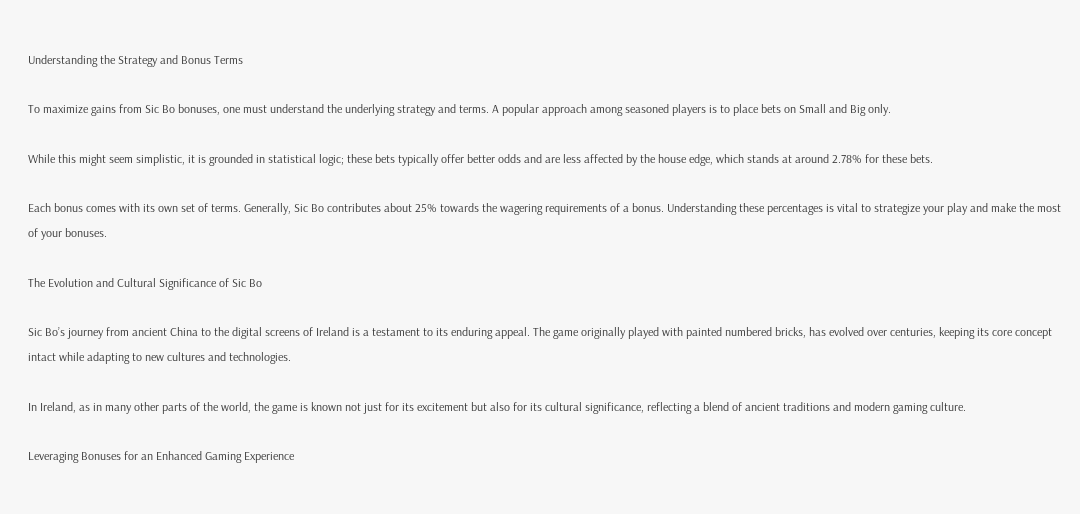Understanding the Strategy and Bonus Terms

To maximize gains from Sic Bo bonuses, one must understand the underlying strategy and terms. A popular approach among seasoned players is to place bets on Small and Big only.

While this might seem simplistic, it is grounded in statistical logic; these bets typically offer better odds and are less affected by the house edge, which stands at around 2.78% for these bets.

Each bonus comes with its own set of terms. Generally, Sic Bo contributes about 25% towards the wagering requirements of a bonus. Understanding these percentages is vital to strategize your play and make the most of your bonuses.

The Evolution and Cultural Significance of Sic Bo

Sic Bo’s journey from ancient China to the digital screens of Ireland is a testament to its enduring appeal. The game originally played with painted numbered bricks, has evolved over centuries, keeping its core concept intact while adapting to new cultures and technologies.

In Ireland, as in many other parts of the world, the game is known not just for its excitement but also for its cultural significance, reflecting a blend of ancient traditions and modern gaming culture.

Leveraging Bonuses for an Enhanced Gaming Experience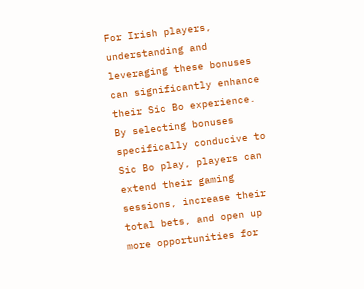For Irish players, understanding and leveraging these bonuses can significantly enhance their Sic Bo experience. By selecting bonuses specifically conducive to Sic Bo play, players can extend their gaming sessions, increase their total bets, and open up more opportunities for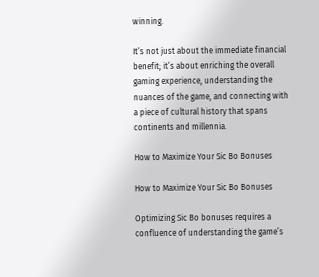winning.

It’s not just about the immediate financial benefit; it’s about enriching the overall gaming experience, understanding the nuances of the game, and connecting with a piece of cultural history that spans continents and millennia.

How to Maximize Your Sic Bo Bonuses

How to Maximize Your Sic Bo Bonuses

Optimizing Sic Bo bonuses requires a confluence of understanding the game’s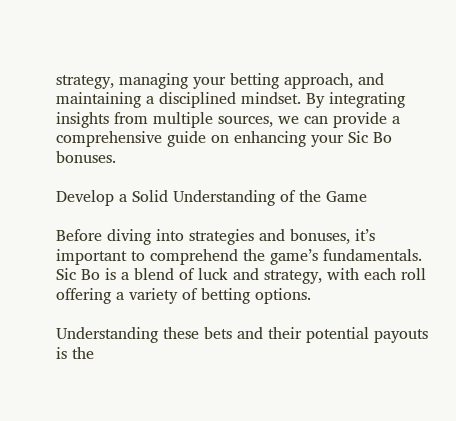strategy, managing your betting approach, and maintaining a disciplined mindset. By integrating insights from multiple sources, we can provide a comprehensive guide on enhancing your Sic Bo bonuses.

Develop a Solid Understanding of the Game

Before diving into strategies and bonuses, it’s important to comprehend the game’s fundamentals. Sic Bo is a blend of luck and strategy, with each roll offering a variety of betting options.

Understanding these bets and their potential payouts is the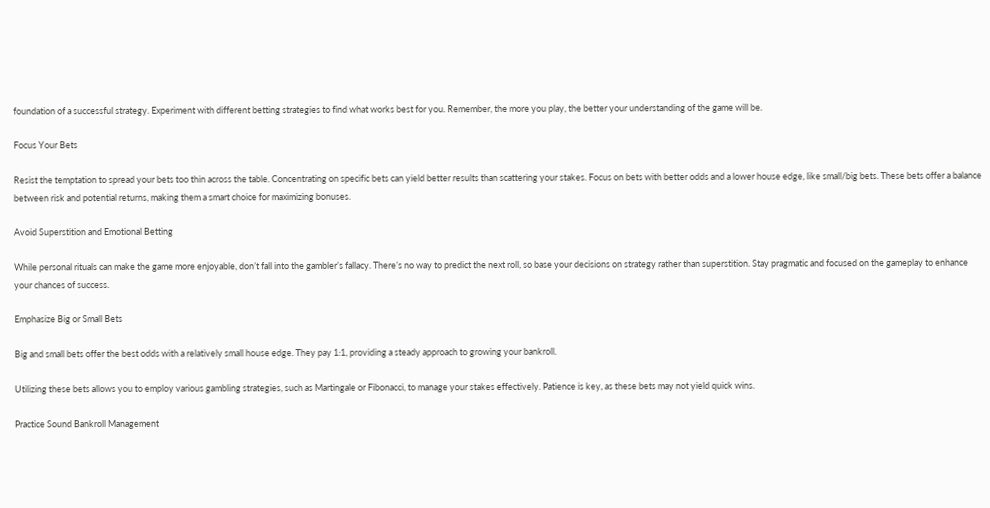foundation of a successful strategy. Experiment with different betting strategies to find what works best for you. Remember, the more you play, the better your understanding of the game will be.

Focus Your Bets

Resist the temptation to spread your bets too thin across the table. Concentrating on specific bets can yield better results than scattering your stakes. Focus on bets with better odds and a lower house edge, like small/big bets. These bets offer a balance between risk and potential returns, making them a smart choice for maximizing bonuses.

Avoid Superstition and Emotional Betting

While personal rituals can make the game more enjoyable, don’t fall into the gambler’s fallacy. There’s no way to predict the next roll, so base your decisions on strategy rather than superstition. Stay pragmatic and focused on the gameplay to enhance your chances of success.

Emphasize Big or Small Bets

Big and small bets offer the best odds with a relatively small house edge. They pay 1:1, providing a steady approach to growing your bankroll.

Utilizing these bets allows you to employ various gambling strategies, such as Martingale or Fibonacci, to manage your stakes effectively. Patience is key, as these bets may not yield quick wins.

Practice Sound Bankroll Management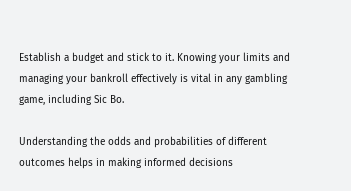Establish a budget and stick to it. Knowing your limits and managing your bankroll effectively is vital in any gambling game, including Sic Bo.

Understanding the odds and probabilities of different outcomes helps in making informed decisions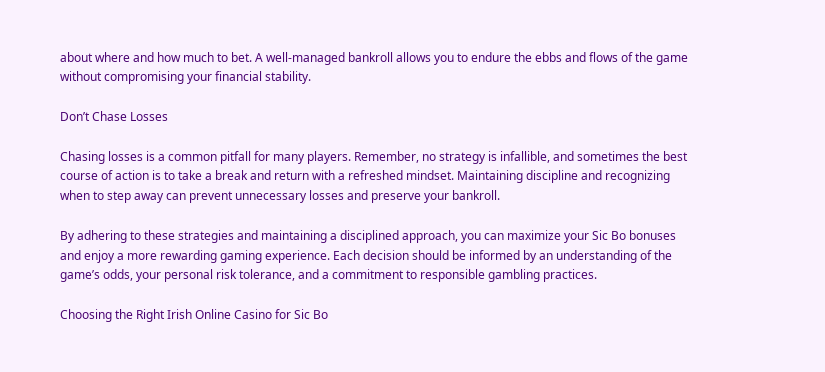about where and how much to bet. A well-managed bankroll allows you to endure the ebbs and flows of the game without compromising your financial stability.

Don’t Chase Losses

Chasing losses is a common pitfall for many players. Remember, no strategy is infallible, and sometimes the best course of action is to take a break and return with a refreshed mindset. Maintaining discipline and recognizing when to step away can prevent unnecessary losses and preserve your bankroll.

By adhering to these strategies and maintaining a disciplined approach, you can maximize your Sic Bo bonuses and enjoy a more rewarding gaming experience. Each decision should be informed by an understanding of the game’s odds, your personal risk tolerance, and a commitment to responsible gambling practices.

Choosing the Right Irish Online Casino for Sic Bo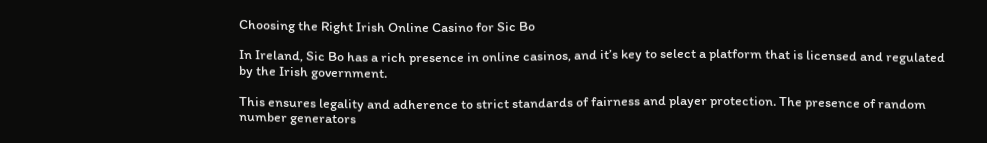Choosing the Right Irish Online Casino for Sic Bo

In Ireland, Sic Bo has a rich presence in online casinos, and it’s key to select a platform that is licensed and regulated by the Irish government.

This ensures legality and adherence to strict standards of fairness and player protection. The presence of random number generators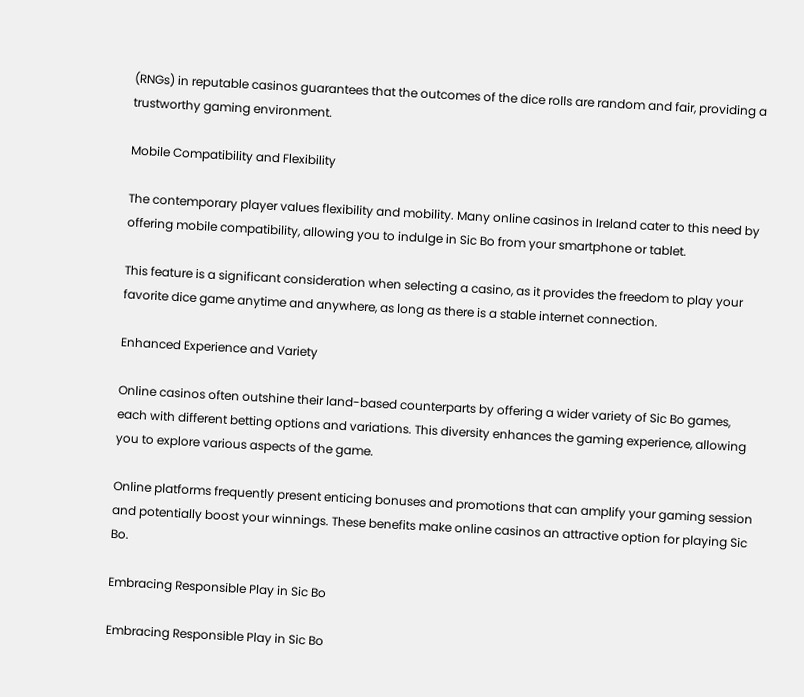(RNGs) in reputable casinos guarantees that the outcomes of the dice rolls are random and fair, providing a trustworthy gaming environment.

Mobile Compatibility and Flexibility

The contemporary player values flexibility and mobility. Many online casinos in Ireland cater to this need by offering mobile compatibility, allowing you to indulge in Sic Bo from your smartphone or tablet.

This feature is a significant consideration when selecting a casino, as it provides the freedom to play your favorite dice game anytime and anywhere, as long as there is a stable internet connection.

Enhanced Experience and Variety

Online casinos often outshine their land-based counterparts by offering a wider variety of Sic Bo games, each with different betting options and variations. This diversity enhances the gaming experience, allowing you to explore various aspects of the game.

Online platforms frequently present enticing bonuses and promotions that can amplify your gaming session and potentially boost your winnings. These benefits make online casinos an attractive option for playing Sic Bo.

Embracing Responsible Play in Sic Bo

Embracing Responsible Play in Sic Bo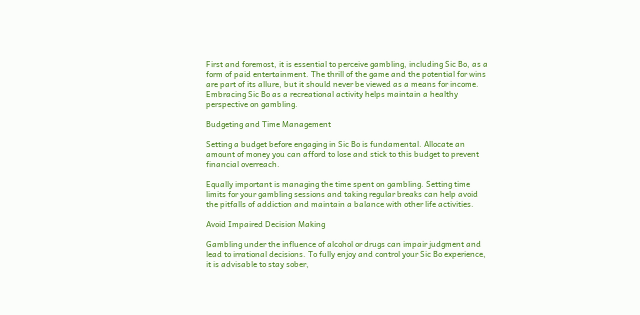First and foremost, it is essential to perceive gambling, including Sic Bo, as a form of paid entertainment. The thrill of the game and the potential for wins are part of its allure, but it should never be viewed as a means for income. Embracing Sic Bo as a recreational activity helps maintain a healthy perspective on gambling.

Budgeting and Time Management

Setting a budget before engaging in Sic Bo is fundamental. Allocate an amount of money you can afford to lose and stick to this budget to prevent financial overreach.

Equally important is managing the time spent on gambling. Setting time limits for your gambling sessions and taking regular breaks can help avoid the pitfalls of addiction and maintain a balance with other life activities.

Avoid Impaired Decision Making

Gambling under the influence of alcohol or drugs can impair judgment and lead to irrational decisions. To fully enjoy and control your Sic Bo experience, it is advisable to stay sober,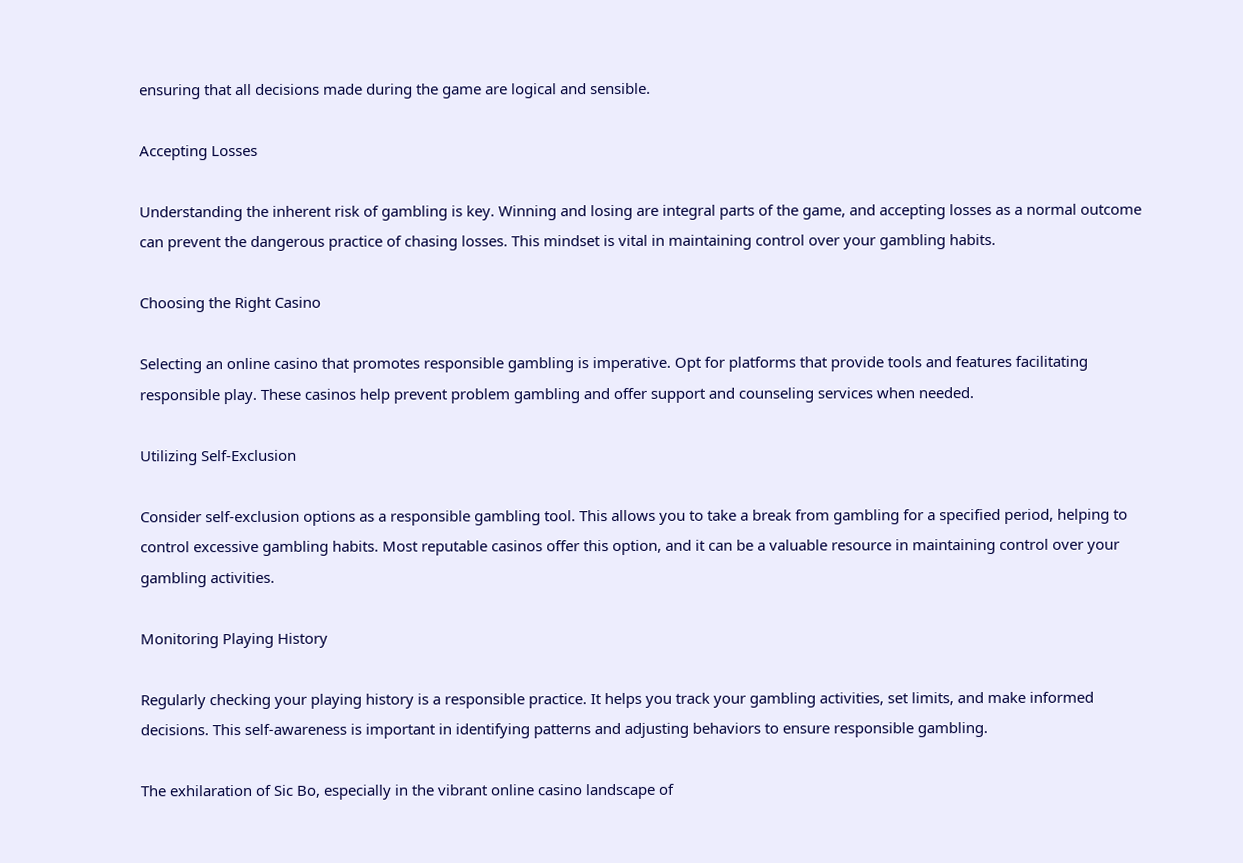ensuring that all decisions made during the game are logical and sensible.

Accepting Losses

Understanding the inherent risk of gambling is key. Winning and losing are integral parts of the game, and accepting losses as a normal outcome can prevent the dangerous practice of chasing losses. This mindset is vital in maintaining control over your gambling habits.

Choosing the Right Casino

Selecting an online casino that promotes responsible gambling is imperative. Opt for platforms that provide tools and features facilitating responsible play. These casinos help prevent problem gambling and offer support and counseling services when needed.

Utilizing Self-Exclusion

Consider self-exclusion options as a responsible gambling tool. This allows you to take a break from gambling for a specified period, helping to control excessive gambling habits. Most reputable casinos offer this option, and it can be a valuable resource in maintaining control over your gambling activities.

Monitoring Playing History

Regularly checking your playing history is a responsible practice. It helps you track your gambling activities, set limits, and make informed decisions. This self-awareness is important in identifying patterns and adjusting behaviors to ensure responsible gambling.

The exhilaration of Sic Bo, especially in the vibrant online casino landscape of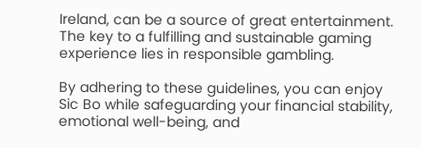Ireland, can be a source of great entertainment. The key to a fulfilling and sustainable gaming experience lies in responsible gambling.

By adhering to these guidelines, you can enjoy Sic Bo while safeguarding your financial stability, emotional well-being, and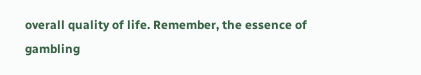overall quality of life. Remember, the essence of gambling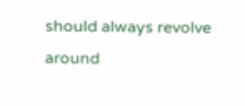should always revolve around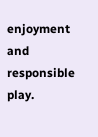enjoyment and responsible play.